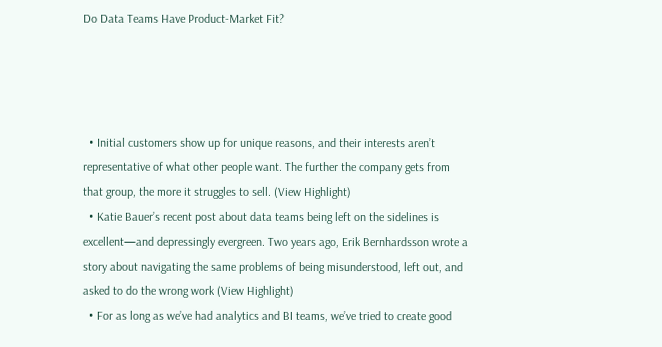Do Data Teams Have Product-Market Fit?




  • Initial customers show up for unique reasons, and their interests aren’t representative of what other people want. The further the company gets from that group, the more it struggles to sell. (View Highlight)
  • Katie Bauer’s recent post about data teams being left on the sidelines is excellent—and depressingly evergreen. Two years ago, Erik Bernhardsson wrote a story about navigating the same problems of being misunderstood, left out, and asked to do the wrong work (View Highlight)
  • For as long as we’ve had analytics and BI teams, we’ve tried to create good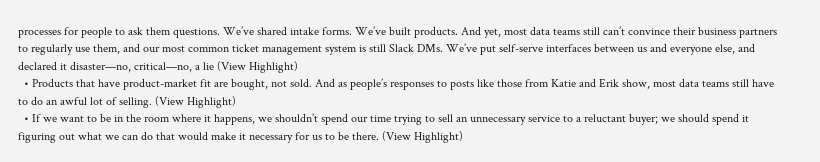processes for people to ask them questions. We’ve shared intake forms. We’ve built products. And yet, most data teams still can’t convince their business partners to regularly use them, and our most common ticket management system is still Slack DMs. We’ve put self-serve interfaces between us and everyone else, and declared it disaster—no, critical—no, a lie (View Highlight)
  • Products that have product-market fit are bought, not sold. And as people’s responses to posts like those from Katie and Erik show, most data teams still have to do an awful lot of selling. (View Highlight)
  • If we want to be in the room where it happens, we shouldn’t spend our time trying to sell an unnecessary service to a reluctant buyer; we should spend it figuring out what we can do that would make it necessary for us to be there. (View Highlight)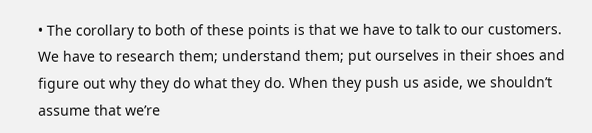• The corollary to both of these points is that we have to talk to our customers. We have to research them; understand them; put ourselves in their shoes and figure out why they do what they do. When they push us aside, we shouldn’t assume that we’re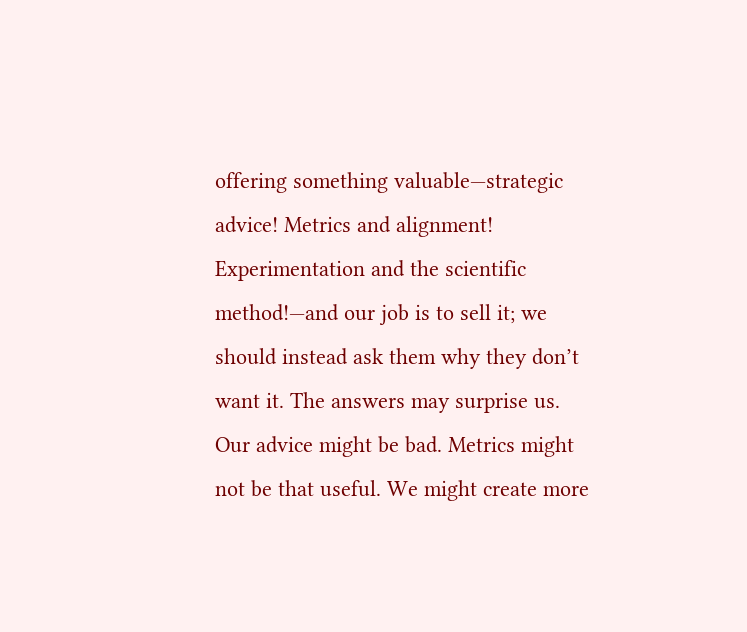offering something valuable—strategic advice! Metrics and alignment! Experimentation and the scientific method!—and our job is to sell it; we should instead ask them why they don’t want it. The answers may surprise us. Our advice might be bad. Metrics might not be that useful. We might create more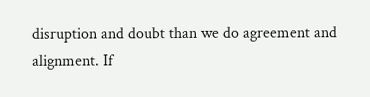disruption and doubt than we do agreement and alignment. If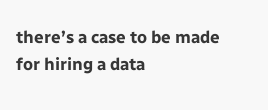there’s a case to be made for hiring a data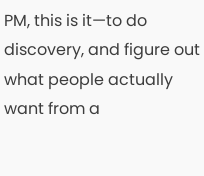PM, this is it—to do discovery, and figure out what people actually want from a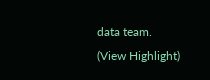data team. (View Highlight)